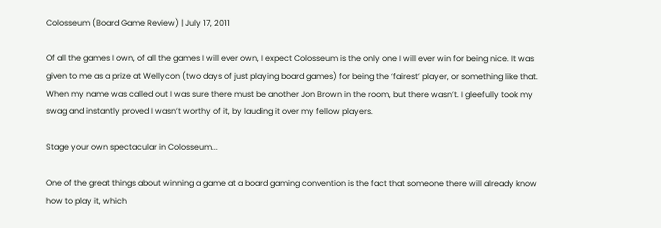Colosseum (Board Game Review) | July 17, 2011

Of all the games I own, of all the games I will ever own, I expect Colosseum is the only one I will ever win for being nice. It was given to me as a prize at Wellycon (two days of just playing board games) for being the ‘fairest’ player, or something like that. When my name was called out I was sure there must be another Jon Brown in the room, but there wasn’t. I gleefully took my swag and instantly proved I wasn’t worthy of it, by lauding it over my fellow players.

Stage your own spectacular in Colosseum...

One of the great things about winning a game at a board gaming convention is the fact that someone there will already know how to play it, which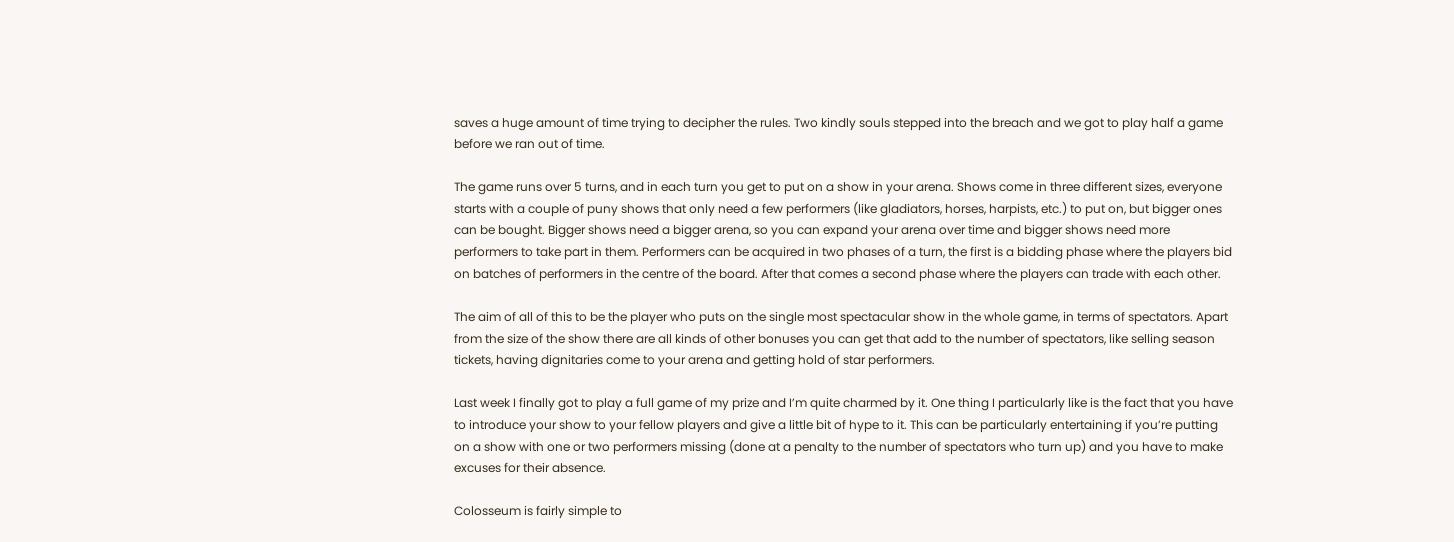saves a huge amount of time trying to decipher the rules. Two kindly souls stepped into the breach and we got to play half a game before we ran out of time.

The game runs over 5 turns, and in each turn you get to put on a show in your arena. Shows come in three different sizes, everyone starts with a couple of puny shows that only need a few performers (like gladiators, horses, harpists, etc.) to put on, but bigger ones can be bought. Bigger shows need a bigger arena, so you can expand your arena over time and bigger shows need more performers to take part in them. Performers can be acquired in two phases of a turn, the first is a bidding phase where the players bid on batches of performers in the centre of the board. After that comes a second phase where the players can trade with each other.

The aim of all of this to be the player who puts on the single most spectacular show in the whole game, in terms of spectators. Apart from the size of the show there are all kinds of other bonuses you can get that add to the number of spectators, like selling season tickets, having dignitaries come to your arena and getting hold of star performers.

Last week I finally got to play a full game of my prize and I’m quite charmed by it. One thing I particularly like is the fact that you have to introduce your show to your fellow players and give a little bit of hype to it. This can be particularly entertaining if you’re putting on a show with one or two performers missing (done at a penalty to the number of spectators who turn up) and you have to make excuses for their absence.

Colosseum is fairly simple to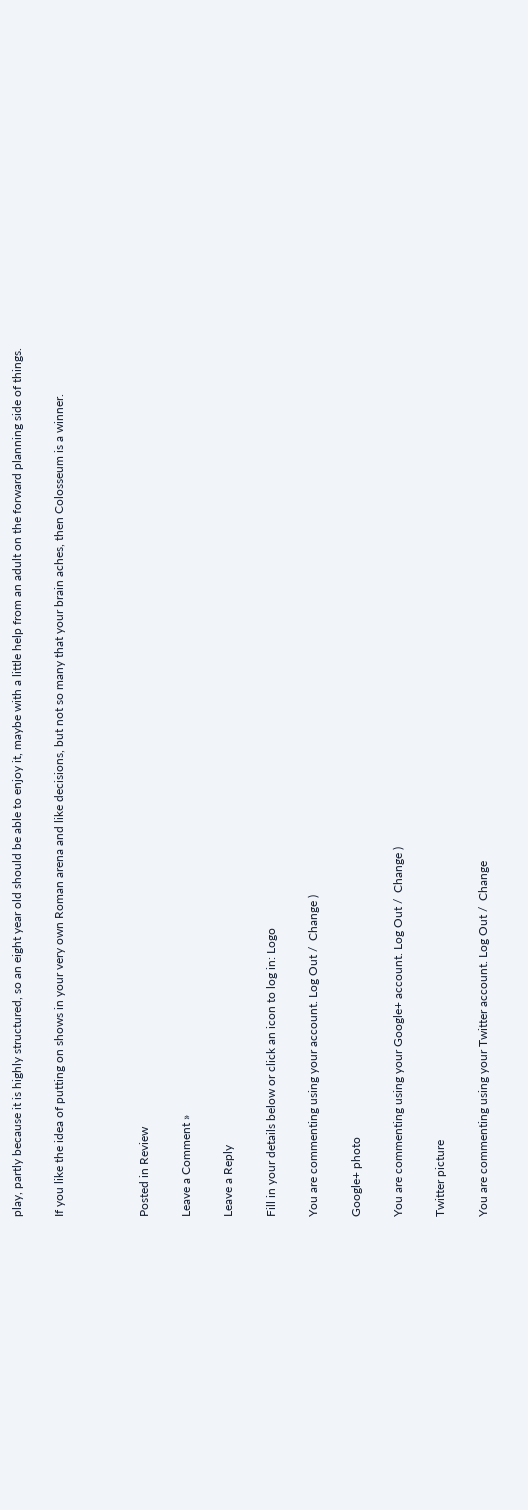play, partly because it is highly structured, so an eight year old should be able to enjoy it, maybe with a little help from an adult on the forward planning side of things.

If you like the idea of putting on shows in your very own Roman arena and like decisions, but not so many that your brain aches, then Colosseum is a winner.



Posted in Review

Leave a Comment »

Leave a Reply

Fill in your details below or click an icon to log in: Logo

You are commenting using your account. Log Out /  Change )

Google+ photo

You are commenting using your Google+ account. Log Out /  Change )

Twitter picture

You are commenting using your Twitter account. Log Out /  Change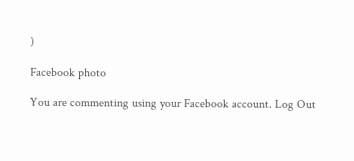)

Facebook photo

You are commenting using your Facebook account. Log Out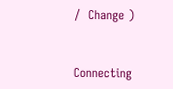/  Change )


Connecting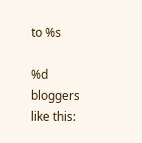to %s

%d bloggers like this: